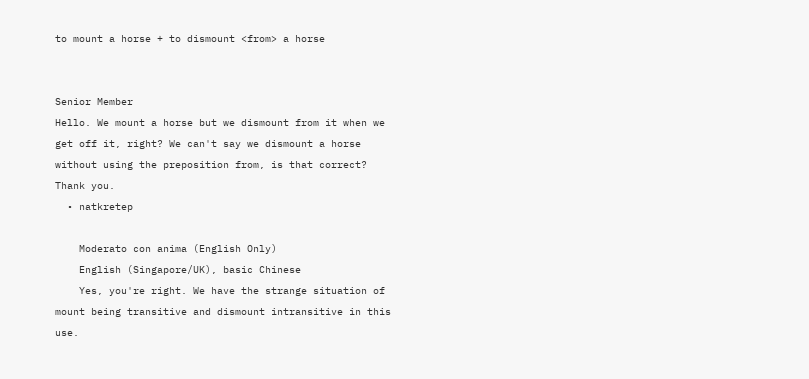to mount a horse + to dismount <from> a horse


Senior Member
Hello. We mount a horse but we dismount from it when we get off it, right? We can't say we dismount a horse without using the preposition from, is that correct? Thank you.
  • natkretep

    Moderato con anima (English Only)
    English (Singapore/UK), basic Chinese
    Yes, you're right. We have the strange situation of mount being transitive and dismount intransitive in this use.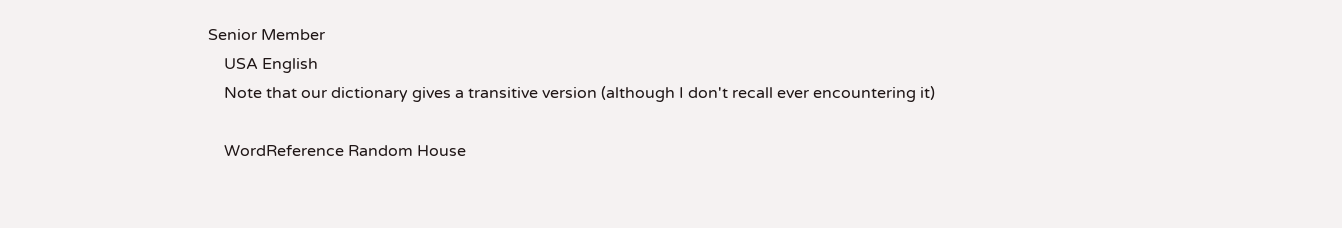Senior Member
    USA English
    Note that our dictionary gives a transitive version (although I don't recall ever encountering it)

    WordReference Random House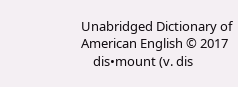Unabridged Dictionary of American English © 2017
    dis•mount (v. dis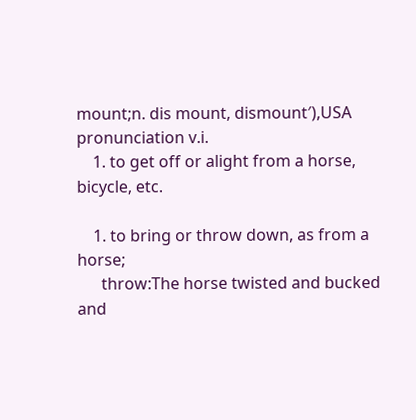mount;n. dis mount, dismount′),USA pronunciation v.i.
    1. to get off or alight from a horse, bicycle, etc.

    1. to bring or throw down, as from a horse;
      throw:The horse twisted and bucked and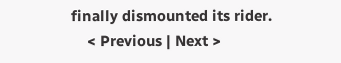finally dismounted its rider.
    < Previous | Next >